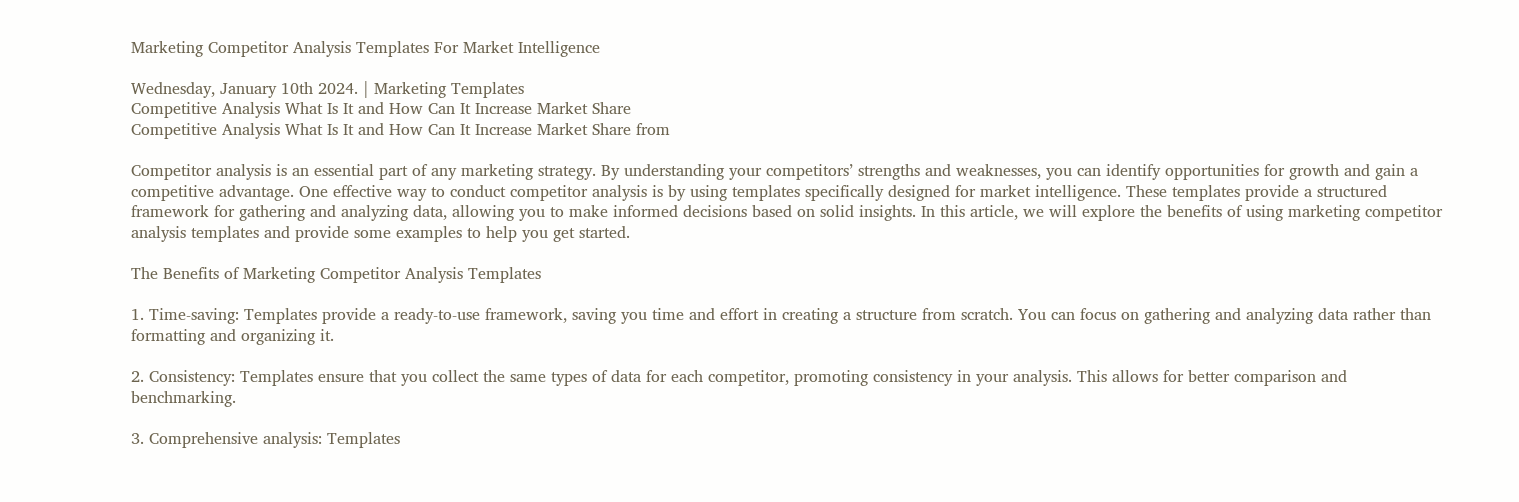Marketing Competitor Analysis Templates For Market Intelligence

Wednesday, January 10th 2024. | Marketing Templates
Competitive Analysis What Is It and How Can It Increase Market Share
Competitive Analysis What Is It and How Can It Increase Market Share from

Competitor analysis is an essential part of any marketing strategy. By understanding your competitors’ strengths and weaknesses, you can identify opportunities for growth and gain a competitive advantage. One effective way to conduct competitor analysis is by using templates specifically designed for market intelligence. These templates provide a structured framework for gathering and analyzing data, allowing you to make informed decisions based on solid insights. In this article, we will explore the benefits of using marketing competitor analysis templates and provide some examples to help you get started.

The Benefits of Marketing Competitor Analysis Templates

1. Time-saving: Templates provide a ready-to-use framework, saving you time and effort in creating a structure from scratch. You can focus on gathering and analyzing data rather than formatting and organizing it.

2. Consistency: Templates ensure that you collect the same types of data for each competitor, promoting consistency in your analysis. This allows for better comparison and benchmarking.

3. Comprehensive analysis: Templates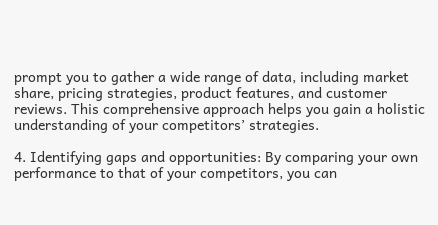prompt you to gather a wide range of data, including market share, pricing strategies, product features, and customer reviews. This comprehensive approach helps you gain a holistic understanding of your competitors’ strategies.

4. Identifying gaps and opportunities: By comparing your own performance to that of your competitors, you can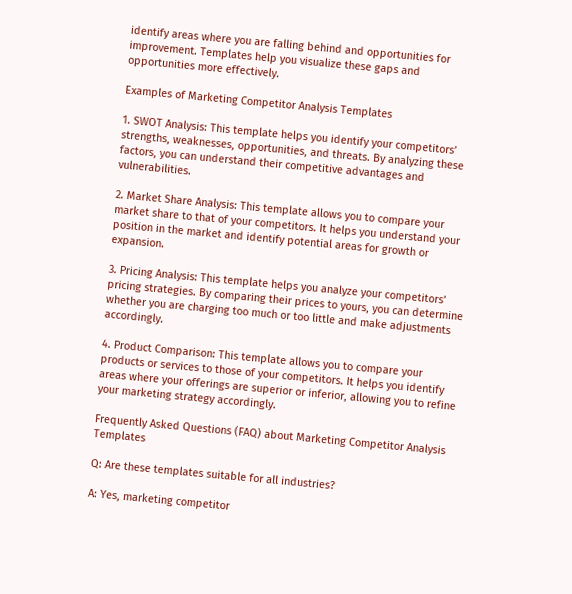identify areas where you are falling behind and opportunities for improvement. Templates help you visualize these gaps and opportunities more effectively.

Examples of Marketing Competitor Analysis Templates

1. SWOT Analysis: This template helps you identify your competitors’ strengths, weaknesses, opportunities, and threats. By analyzing these factors, you can understand their competitive advantages and vulnerabilities.

2. Market Share Analysis: This template allows you to compare your market share to that of your competitors. It helps you understand your position in the market and identify potential areas for growth or expansion.

3. Pricing Analysis: This template helps you analyze your competitors’ pricing strategies. By comparing their prices to yours, you can determine whether you are charging too much or too little and make adjustments accordingly.

4. Product Comparison: This template allows you to compare your products or services to those of your competitors. It helps you identify areas where your offerings are superior or inferior, allowing you to refine your marketing strategy accordingly.

Frequently Asked Questions (FAQ) about Marketing Competitor Analysis Templates

Q: Are these templates suitable for all industries?

A: Yes, marketing competitor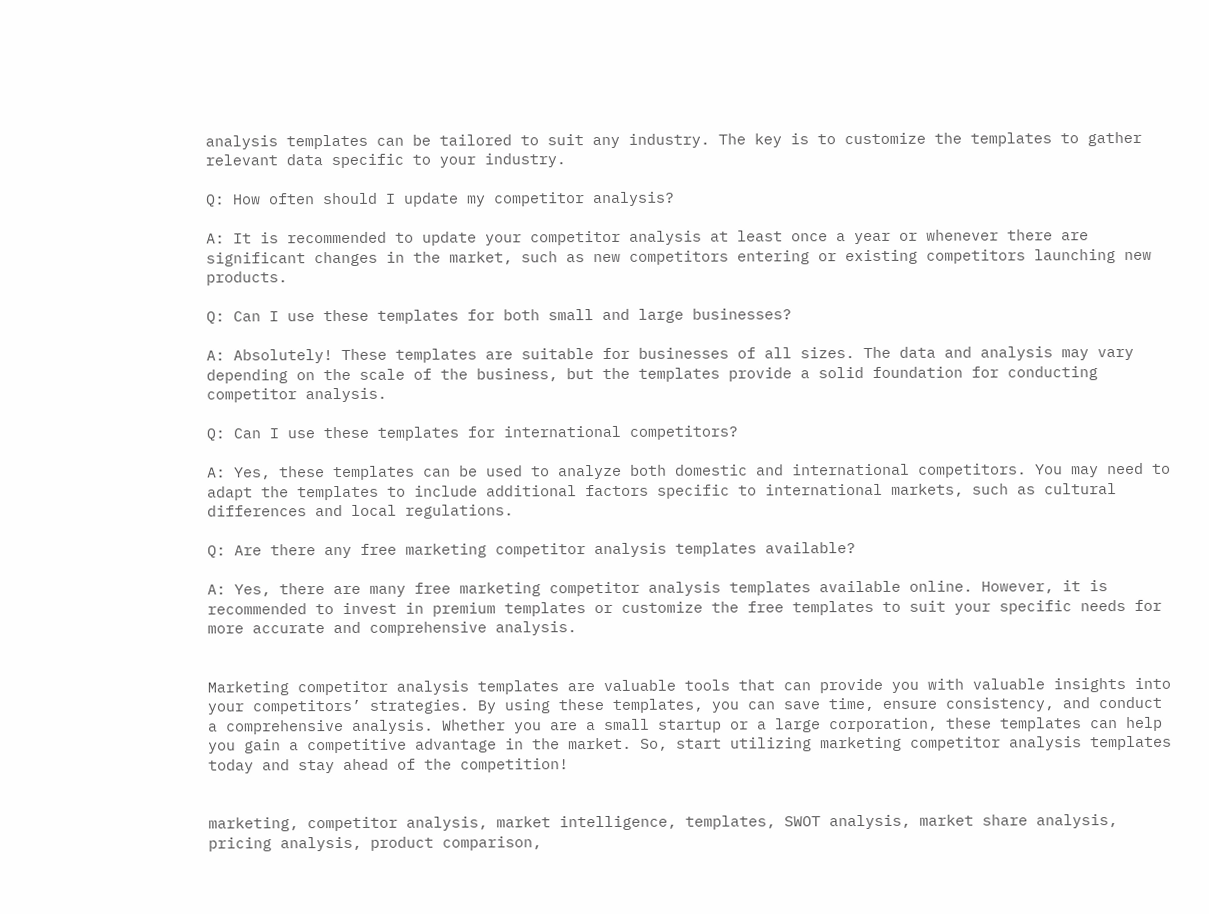analysis templates can be tailored to suit any industry. The key is to customize the templates to gather relevant data specific to your industry.

Q: How often should I update my competitor analysis?

A: It is recommended to update your competitor analysis at least once a year or whenever there are significant changes in the market, such as new competitors entering or existing competitors launching new products.

Q: Can I use these templates for both small and large businesses?

A: Absolutely! These templates are suitable for businesses of all sizes. The data and analysis may vary depending on the scale of the business, but the templates provide a solid foundation for conducting competitor analysis.

Q: Can I use these templates for international competitors?

A: Yes, these templates can be used to analyze both domestic and international competitors. You may need to adapt the templates to include additional factors specific to international markets, such as cultural differences and local regulations.

Q: Are there any free marketing competitor analysis templates available?

A: Yes, there are many free marketing competitor analysis templates available online. However, it is recommended to invest in premium templates or customize the free templates to suit your specific needs for more accurate and comprehensive analysis.


Marketing competitor analysis templates are valuable tools that can provide you with valuable insights into your competitors’ strategies. By using these templates, you can save time, ensure consistency, and conduct a comprehensive analysis. Whether you are a small startup or a large corporation, these templates can help you gain a competitive advantage in the market. So, start utilizing marketing competitor analysis templates today and stay ahead of the competition!


marketing, competitor analysis, market intelligence, templates, SWOT analysis, market share analysis, pricing analysis, product comparison,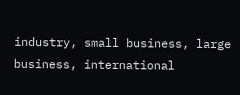industry, small business, large business, international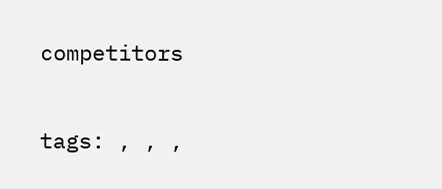competitors

tags: , , ,